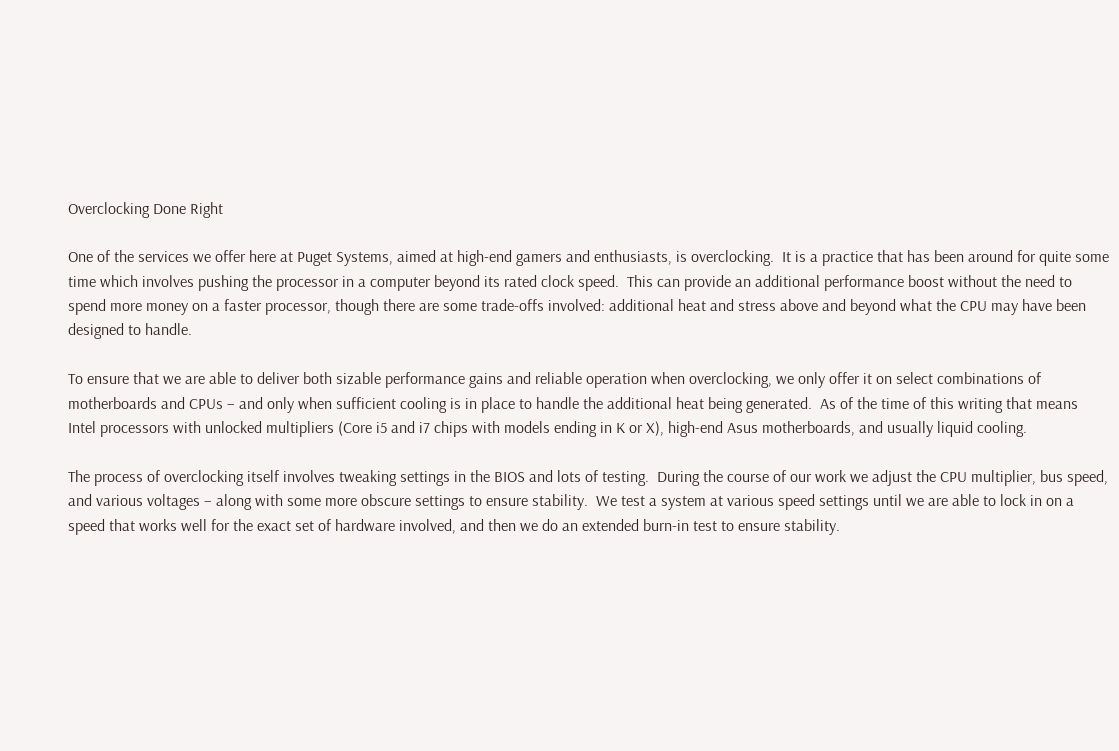Overclocking Done Right

One of the services we offer here at Puget Systems, aimed at high-end gamers and enthusiasts, is overclocking.  It is a practice that has been around for quite some time which involves pushing the processor in a computer beyond its rated clock speed.  This can provide an additional performance boost without the need to spend more money on a faster processor, though there are some trade-offs involved: additional heat and stress above and beyond what the CPU may have been designed to handle.

To ensure that we are able to deliver both sizable performance gains and reliable operation when overclocking, we only offer it on select combinations of motherboards and CPUs – and only when sufficient cooling is in place to handle the additional heat being generated.  As of the time of this writing that means Intel processors with unlocked multipliers (Core i5 and i7 chips with models ending in K or X), high-end Asus motherboards, and usually liquid cooling.

The process of overclocking itself involves tweaking settings in the BIOS and lots of testing.  During the course of our work we adjust the CPU multiplier, bus speed, and various voltages – along with some more obscure settings to ensure stability.  We test a system at various speed settings until we are able to lock in on a speed that works well for the exact set of hardware involved, and then we do an extended burn-in test to ensure stability.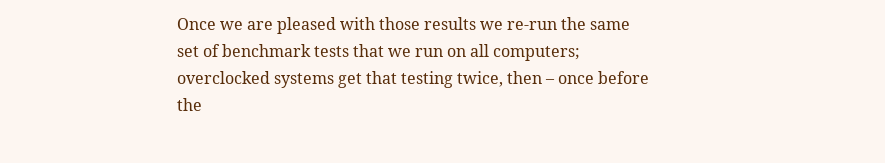Once we are pleased with those results we re-run the same set of benchmark tests that we run on all computers; overclocked systems get that testing twice, then – once before the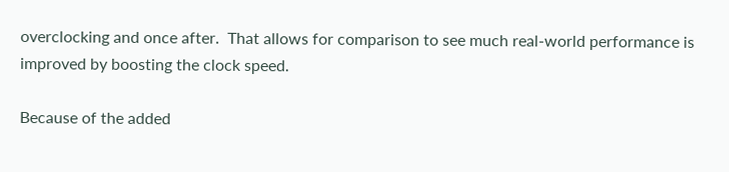overclocking and once after.  That allows for comparison to see much real-world performance is improved by boosting the clock speed.

Because of the added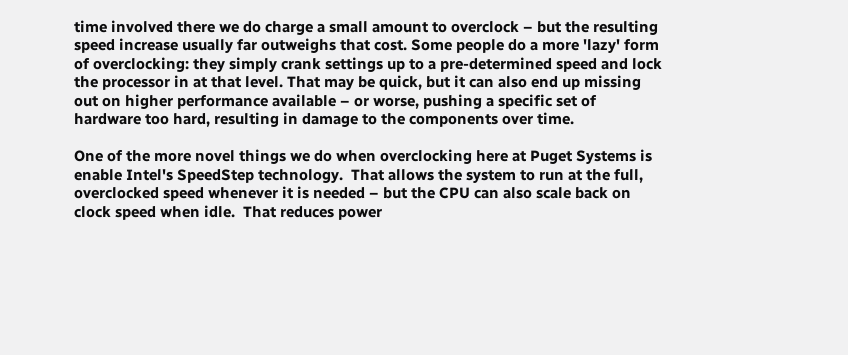time involved there we do charge a small amount to overclock – but the resulting speed increase usually far outweighs that cost. Some people do a more 'lazy' form of overclocking: they simply crank settings up to a pre-determined speed and lock the processor in at that level. That may be quick, but it can also end up missing out on higher performance available – or worse, pushing a specific set of hardware too hard, resulting in damage to the components over time.

One of the more novel things we do when overclocking here at Puget Systems is enable Intel's SpeedStep technology.  That allows the system to run at the full, overclocked speed whenever it is needed – but the CPU can also scale back on clock speed when idle.  That reduces power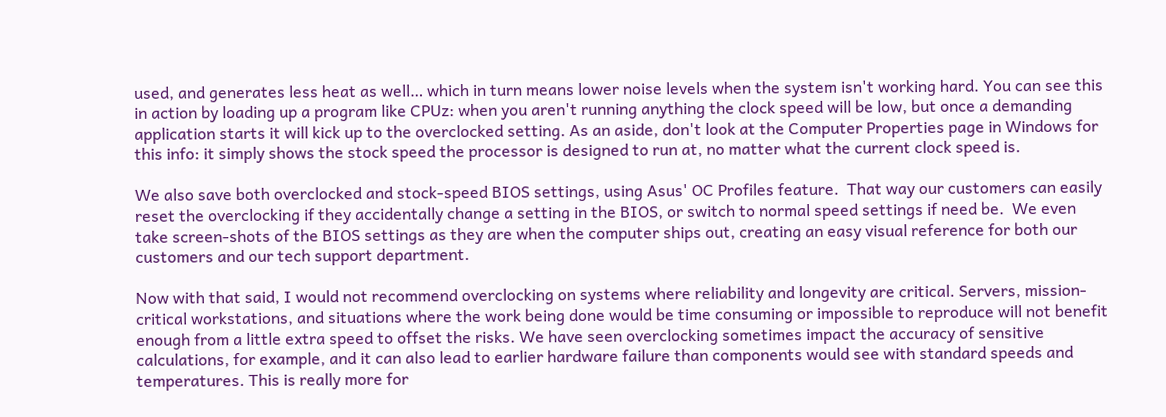used, and generates less heat as well… which in turn means lower noise levels when the system isn't working hard. You can see this in action by loading up a program like CPUz: when you aren't running anything the clock speed will be low, but once a demanding application starts it will kick up to the overclocked setting. As an aside, don't look at the Computer Properties page in Windows for this info: it simply shows the stock speed the processor is designed to run at, no matter what the current clock speed is.

We also save both overclocked and stock-speed BIOS settings, using Asus' OC Profiles feature.  That way our customers can easily reset the overclocking if they accidentally change a setting in the BIOS, or switch to normal speed settings if need be.  We even take screen-shots of the BIOS settings as they are when the computer ships out, creating an easy visual reference for both our customers and our tech support department.

Now with that said, I would not recommend overclocking on systems where reliability and longevity are critical. Servers, mission-critical workstations, and situations where the work being done would be time consuming or impossible to reproduce will not benefit enough from a little extra speed to offset the risks. We have seen overclocking sometimes impact the accuracy of sensitive calculations, for example, and it can also lead to earlier hardware failure than components would see with standard speeds and temperatures. This is really more for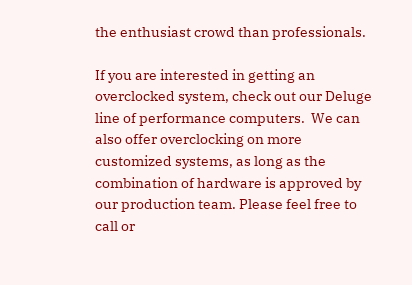the enthusiast crowd than professionals.

If you are interested in getting an overclocked system, check out our Deluge line of performance computers.  We can also offer overclocking on more customized systems, as long as the combination of hardware is approved by our production team. Please feel free to call or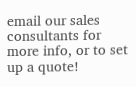email our sales consultants for more info, or to set up a quote!